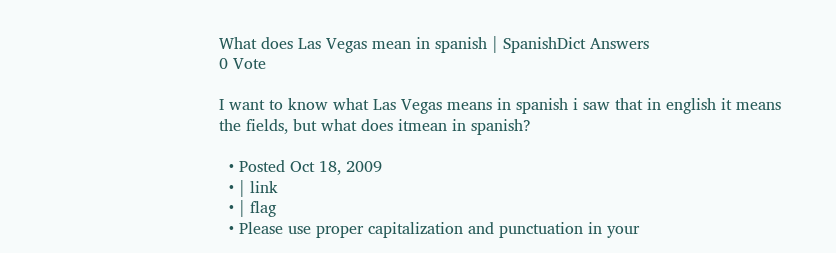What does Las Vegas mean in spanish | SpanishDict Answers
0 Vote

I want to know what Las Vegas means in spanish i saw that in english it means the fields, but what does itmean in spanish?

  • Posted Oct 18, 2009
  • | link
  • | flag
  • Please use proper capitalization and punctuation in your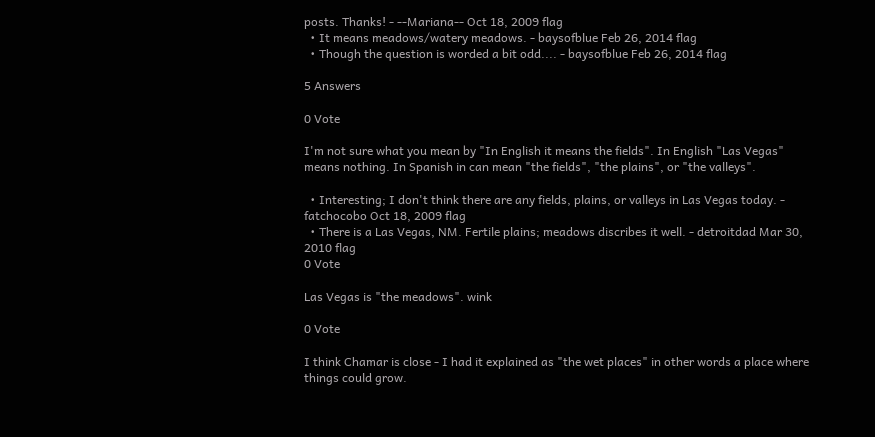posts. Thanks! - --Mariana-- Oct 18, 2009 flag
  • It means meadows/watery meadows. - baysofblue Feb 26, 2014 flag
  • Though the question is worded a bit odd.... - baysofblue Feb 26, 2014 flag

5 Answers

0 Vote

I'm not sure what you mean by "In English it means the fields". In English "Las Vegas" means nothing. In Spanish in can mean "the fields", "the plains", or "the valleys".

  • Interesting; I don't think there are any fields, plains, or valleys in Las Vegas today. - fatchocobo Oct 18, 2009 flag
  • There is a Las Vegas, NM. Fertile plains; meadows discribes it well. - detroitdad Mar 30, 2010 flag
0 Vote

Las Vegas is "the meadows". wink

0 Vote

I think Chamar is close - I had it explained as "the wet places" in other words a place where things could grow.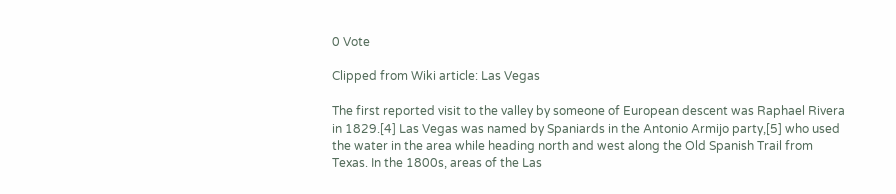0 Vote

Clipped from Wiki article: Las Vegas

The first reported visit to the valley by someone of European descent was Raphael Rivera in 1829.[4] Las Vegas was named by Spaniards in the Antonio Armijo party,[5] who used the water in the area while heading north and west along the Old Spanish Trail from Texas. In the 1800s, areas of the Las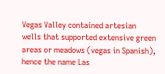Vegas Valley contained artesian wells that supported extensive green areas or meadows (vegas in Spanish), hence the name Las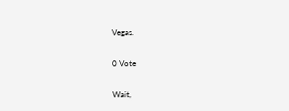Vegas.

0 Vote

Wait,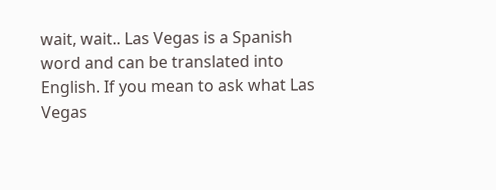wait, wait.. Las Vegas is a Spanish word and can be translated into English. If you mean to ask what Las Vegas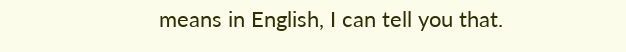means in English, I can tell you that.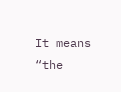It means “the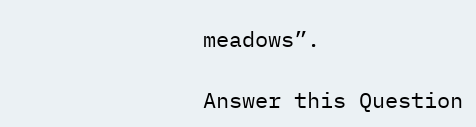meadows”.

Answer this Question